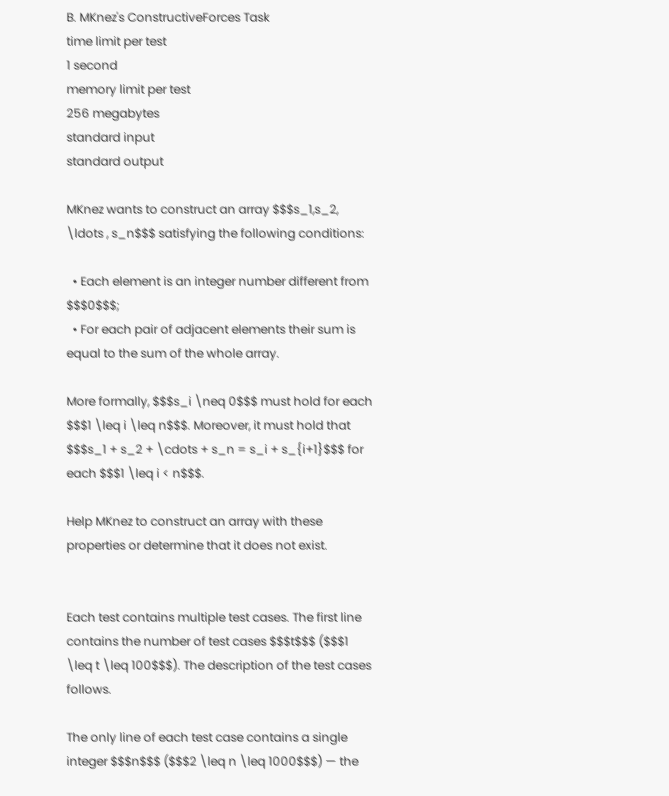B. MKnez's ConstructiveForces Task
time limit per test
1 second
memory limit per test
256 megabytes
standard input
standard output

MKnez wants to construct an array $$$s_1,s_2, \ldots , s_n$$$ satisfying the following conditions:

  • Each element is an integer number different from $$$0$$$;
  • For each pair of adjacent elements their sum is equal to the sum of the whole array.

More formally, $$$s_i \neq 0$$$ must hold for each $$$1 \leq i \leq n$$$. Moreover, it must hold that $$$s_1 + s_2 + \cdots + s_n = s_i + s_{i+1}$$$ for each $$$1 \leq i < n$$$.

Help MKnez to construct an array with these properties or determine that it does not exist.


Each test contains multiple test cases. The first line contains the number of test cases $$$t$$$ ($$$1 \leq t \leq 100$$$). The description of the test cases follows.

The only line of each test case contains a single integer $$$n$$$ ($$$2 \leq n \leq 1000$$$) — the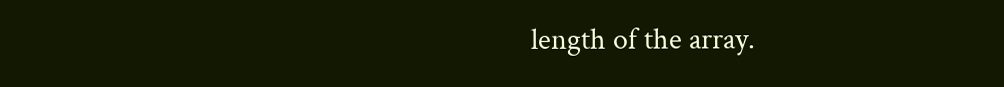length of the array.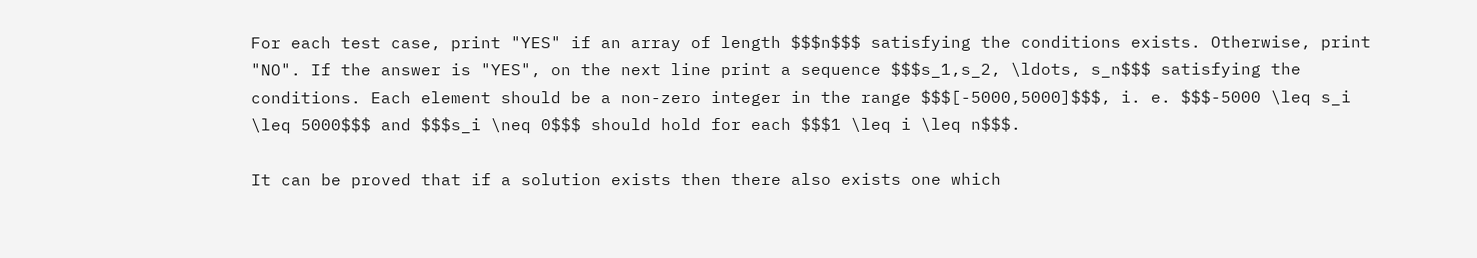For each test case, print "YES" if an array of length $$$n$$$ satisfying the conditions exists. Otherwise, print "NO". If the answer is "YES", on the next line print a sequence $$$s_1,s_2, \ldots, s_n$$$ satisfying the conditions. Each element should be a non-zero integer in the range $$$[-5000,5000]$$$, i. e. $$$-5000 \leq s_i \leq 5000$$$ and $$$s_i \neq 0$$$ should hold for each $$$1 \leq i \leq n$$$.

It can be proved that if a solution exists then there also exists one which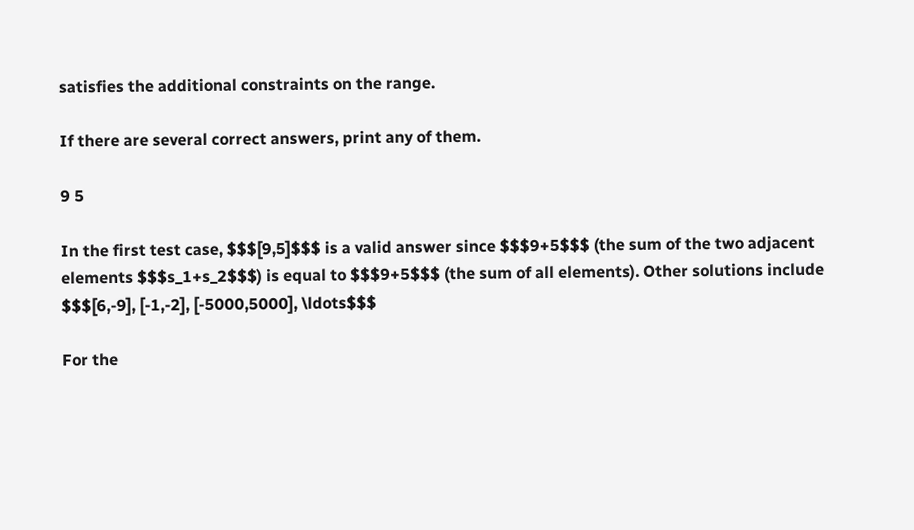satisfies the additional constraints on the range.

If there are several correct answers, print any of them.

9 5

In the first test case, $$$[9,5]$$$ is a valid answer since $$$9+5$$$ (the sum of the two adjacent elements $$$s_1+s_2$$$) is equal to $$$9+5$$$ (the sum of all elements). Other solutions include $$$[6,-9], [-1,-2], [-5000,5000], \ldots$$$

For the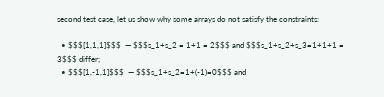second test case, let us show why some arrays do not satisfy the constraints:

  • $$$[1,1,1]$$$  — $$$s_1+s_2 = 1+1 = 2$$$ and $$$s_1+s_2+s_3=1+1+1 = 3$$$ differ;
  • $$$[1,-1,1]$$$  — $$$s_1+s_2=1+(-1)=0$$$ and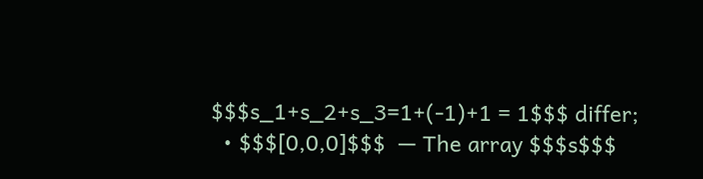$$$s_1+s_2+s_3=1+(-1)+1 = 1$$$ differ;
  • $$$[0,0,0]$$$  — The array $$$s$$$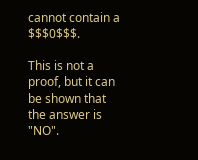cannot contain a $$$0$$$.

This is not a proof, but it can be shown that the answer is "NO".